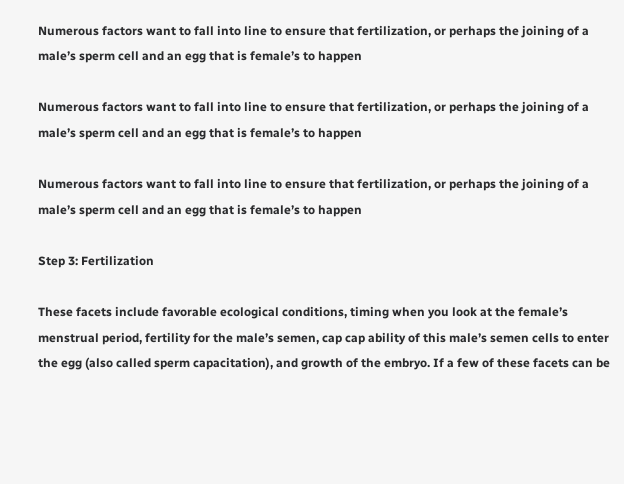Numerous factors want to fall into line to ensure that fertilization, or perhaps the joining of a male’s sperm cell and an egg that is female’s to happen

Numerous factors want to fall into line to ensure that fertilization, or perhaps the joining of a male’s sperm cell and an egg that is female’s to happen

Numerous factors want to fall into line to ensure that fertilization, or perhaps the joining of a male’s sperm cell and an egg that is female’s to happen

Step 3: Fertilization

These facets include favorable ecological conditions, timing when you look at the female’s menstrual period, fertility for the male’s semen, cap cap ability of this male’s semen cells to enter the egg (also called sperm capacitation), and growth of the embryo. If a few of these facets can be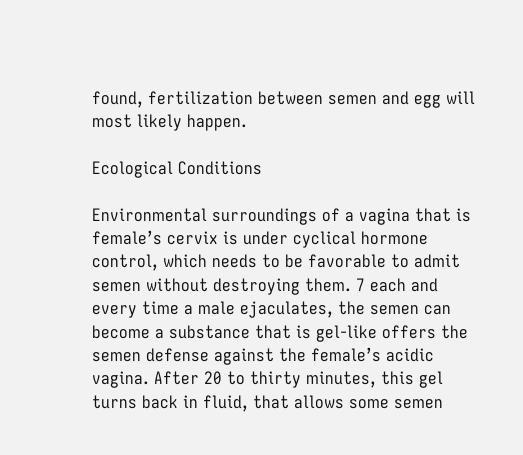found, fertilization between semen and egg will most likely happen.

Ecological Conditions

Environmental surroundings of a vagina that is female’s cervix is under cyclical hormone control, which needs to be favorable to admit semen without destroying them. 7 each and every time a male ejaculates, the semen can become a substance that is gel-like offers the semen defense against the female’s acidic vagina. After 20 to thirty minutes, this gel turns back in fluid, that allows some semen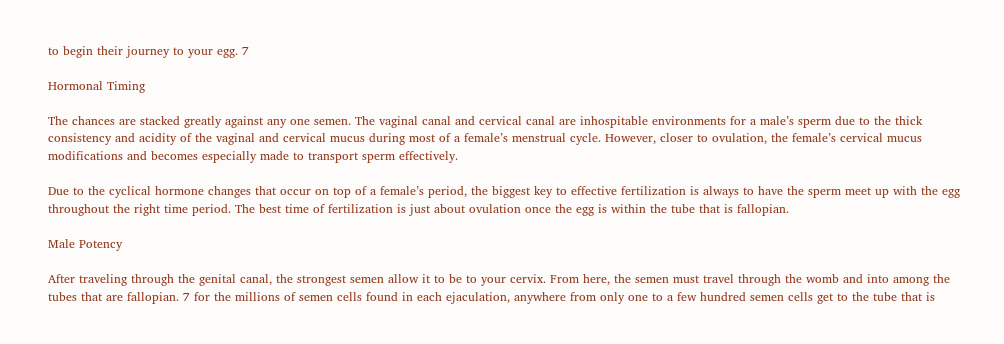to begin their journey to your egg. 7

Hormonal Timing

The chances are stacked greatly against any one semen. The vaginal canal and cervical canal are inhospitable environments for a male’s sperm due to the thick consistency and acidity of the vaginal and cervical mucus during most of a female’s menstrual cycle. However, closer to ovulation, the female’s cervical mucus modifications and becomes especially made to transport sperm effectively.

Due to the cyclical hormone changes that occur on top of a female’s period, the biggest key to effective fertilization is always to have the sperm meet up with the egg throughout the right time period. The best time of fertilization is just about ovulation once the egg is within the tube that is fallopian.

Male Potency

After traveling through the genital canal, the strongest semen allow it to be to your cervix. From here, the semen must travel through the womb and into among the tubes that are fallopian. 7 for the millions of semen cells found in each ejaculation, anywhere from only one to a few hundred semen cells get to the tube that is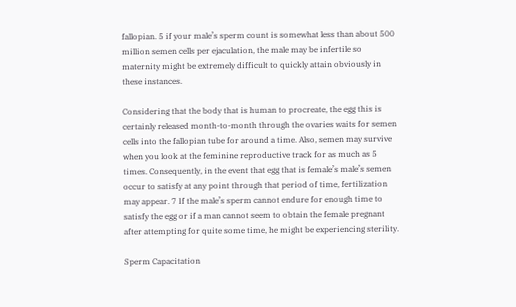fallopian. 5 if your male’s sperm count is somewhat less than about 500 million semen cells per ejaculation, the male may be infertile so maternity might be extremely difficult to quickly attain obviously in these instances.

Considering that the body that is human to procreate, the egg this is certainly released month-to-month through the ovaries waits for semen cells into the fallopian tube for around a time. Also, semen may survive when you look at the feminine reproductive track for as much as 5 times. Consequently, in the event that egg that is female’s male’s semen occur to satisfy at any point through that period of time, fertilization may appear. 7 If the male’s sperm cannot endure for enough time to satisfy the egg or if a man cannot seem to obtain the female pregnant after attempting for quite some time, he might be experiencing sterility.

Sperm Capacitation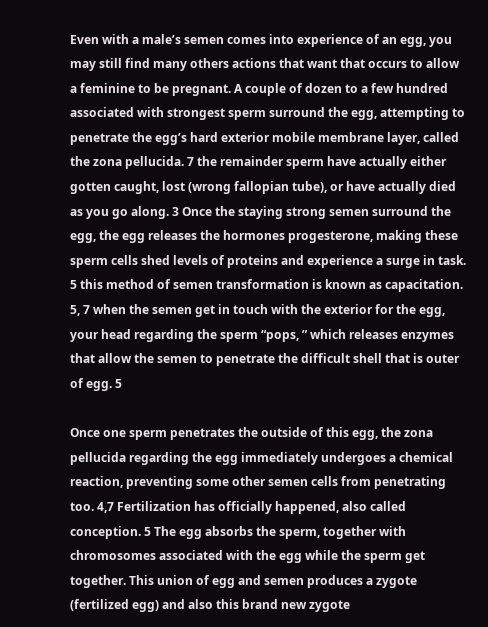Even with a male’s semen comes into experience of an egg, you may still find many others actions that want that occurs to allow a feminine to be pregnant. A couple of dozen to a few hundred associated with strongest sperm surround the egg, attempting to penetrate the egg’s hard exterior mobile membrane layer, called the zona pellucida. 7 the remainder sperm have actually either gotten caught, lost (wrong fallopian tube), or have actually died as you go along. 3 Once the staying strong semen surround the egg, the egg releases the hormones progesterone, making these sperm cells shed levels of proteins and experience a surge in task. 5 this method of semen transformation is known as capacitation. 5, 7 when the semen get in touch with the exterior for the egg, your head regarding the sperm “pops, ” which releases enzymes that allow the semen to penetrate the difficult shell that is outer of egg. 5

Once one sperm penetrates the outside of this egg, the zona pellucida regarding the egg immediately undergoes a chemical reaction, preventing some other semen cells from penetrating too. 4,7 Fertilization has officially happened, also called conception. 5 The egg absorbs the sperm, together with chromosomes associated with the egg while the sperm get together. This union of egg and semen produces a zygote (fertilized egg) and also this brand new zygote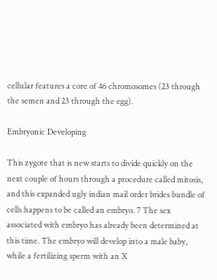cellular features a core of 46 chromosomes (23 through the semen and 23 through the egg).

Embryonic Developing

This zygote that is new starts to divide quickly on the next couple of hours through a procedure called mitosis, and this expanded ugly indian mail order brides bundle of cells happens to be called an embryo. 7 The sex associated with embryo has already been determined at this time. The embryo will develop into a male baby, while a fertilizing sperm with an X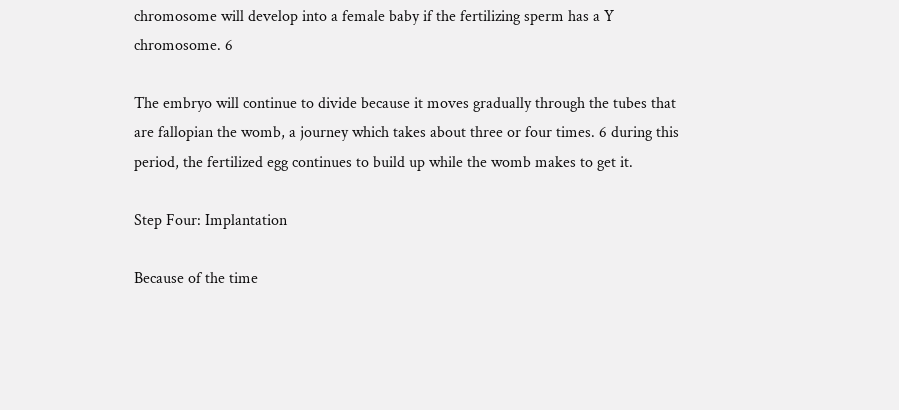chromosome will develop into a female baby if the fertilizing sperm has a Y chromosome. 6

The embryo will continue to divide because it moves gradually through the tubes that are fallopian the womb, a journey which takes about three or four times. 6 during this period, the fertilized egg continues to build up while the womb makes to get it.

Step Four: Implantation

Because of the time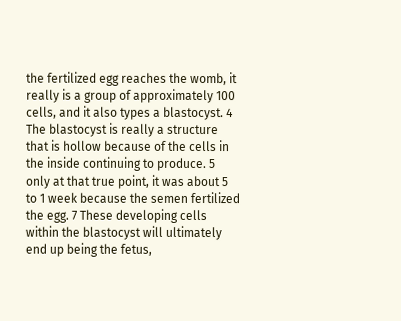the fertilized egg reaches the womb, it really is a group of approximately 100 cells, and it also types a blastocyst. 4 The blastocyst is really a structure that is hollow because of the cells in the inside continuing to produce. 5 only at that true point, it was about 5 to 1 week because the semen fertilized the egg. 7 These developing cells within the blastocyst will ultimately end up being the fetus,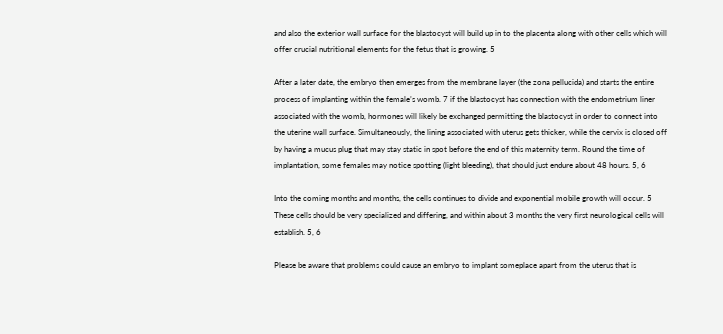and also the exterior wall surface for the blastocyst will build up in to the placenta along with other cells which will offer crucial nutritional elements for the fetus that is growing. 5

After a later date, the embryo then emerges from the membrane layer (the zona pellucida) and starts the entire process of implanting within the female’s womb. 7 if the blastocyst has connection with the endometrium liner associated with the womb, hormones will likely be exchanged permitting the blastocyst in order to connect into the uterine wall surface. Simultaneously, the lining associated with uterus gets thicker, while the cervix is closed off by having a mucus plug that may stay static in spot before the end of this maternity term. Round the time of implantation, some females may notice spotting (light bleeding), that should just endure about 48 hours. 5, 6

Into the coming months and months, the cells continues to divide and exponential mobile growth will occur. 5 These cells should be very specialized and differing, and within about 3 months the very first neurological cells will establish. 5, 6

Please be aware that problems could cause an embryo to implant someplace apart from the uterus that is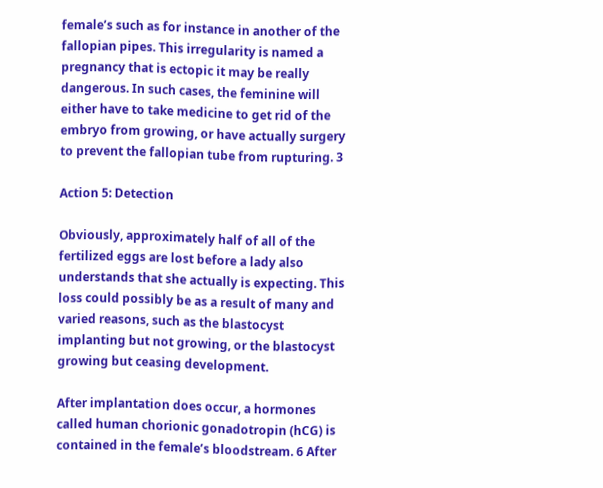female’s such as for instance in another of the fallopian pipes. This irregularity is named a pregnancy that is ectopic it may be really dangerous. In such cases, the feminine will either have to take medicine to get rid of the embryo from growing, or have actually surgery to prevent the fallopian tube from rupturing. 3

Action 5: Detection

Obviously, approximately half of all of the fertilized eggs are lost before a lady also understands that she actually is expecting. This loss could possibly be as a result of many and varied reasons, such as the blastocyst implanting but not growing, or the blastocyst growing but ceasing development.

After implantation does occur, a hormones called human chorionic gonadotropin (hCG) is contained in the female’s bloodstream. 6 After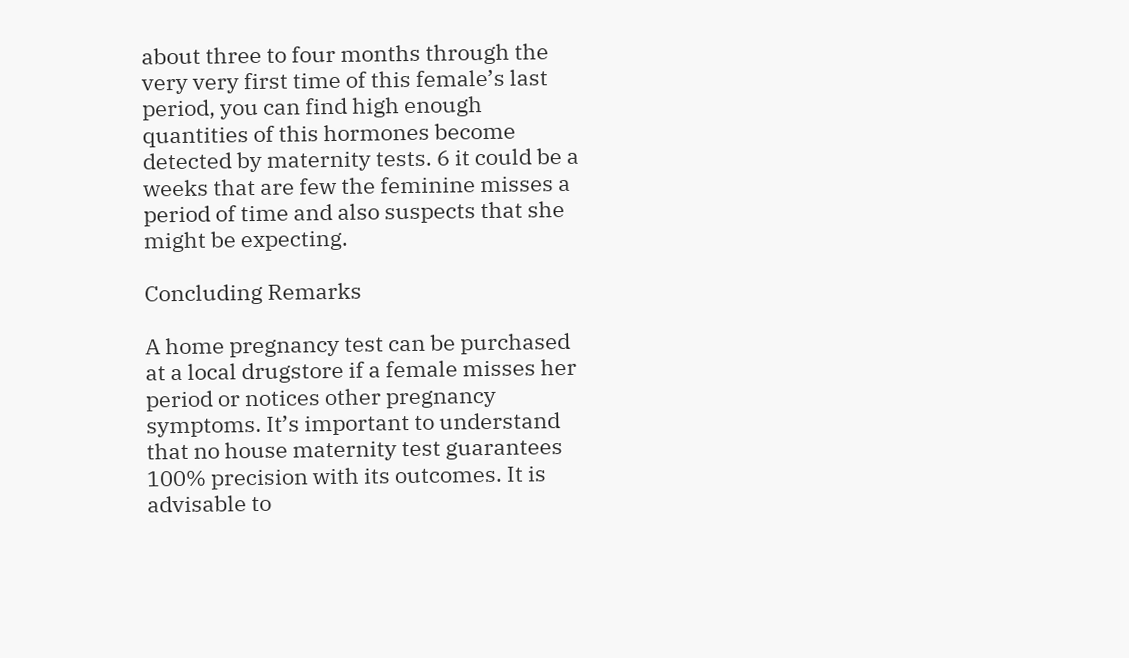about three to four months through the very very first time of this female’s last period, you can find high enough quantities of this hormones become detected by maternity tests. 6 it could be a weeks that are few the feminine misses a period of time and also suspects that she might be expecting.

Concluding Remarks

A home pregnancy test can be purchased at a local drugstore if a female misses her period or notices other pregnancy symptoms. It’s important to understand that no house maternity test guarantees 100% precision with its outcomes. It is advisable to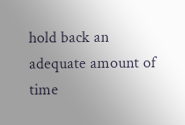hold back an adequate amount of time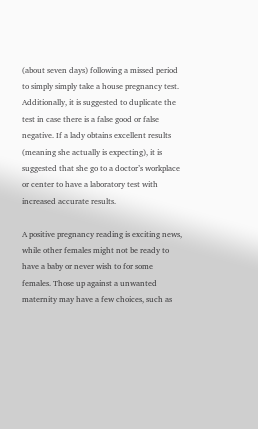(about seven days) following a missed period to simply simply take a house pregnancy test. Additionally, it is suggested to duplicate the test in case there is a false good or false negative. If a lady obtains excellent results (meaning she actually is expecting), it is suggested that she go to a doctor’s workplace or center to have a laboratory test with increased accurate results.

A positive pregnancy reading is exciting news, while other females might not be ready to have a baby or never wish to for some females. Those up against a unwanted maternity may have a few choices, such as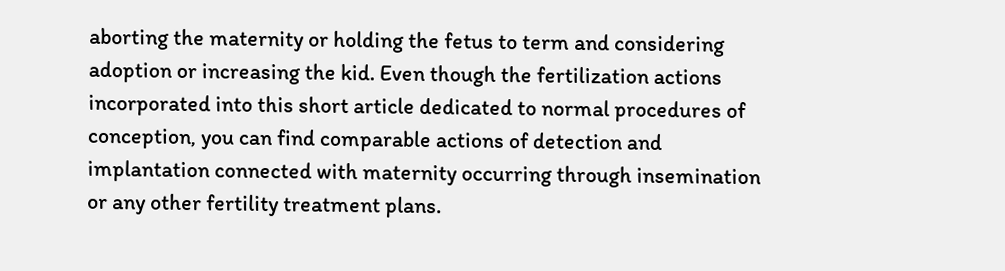aborting the maternity or holding the fetus to term and considering adoption or increasing the kid. Even though the fertilization actions incorporated into this short article dedicated to normal procedures of conception, you can find comparable actions of detection and implantation connected with maternity occurring through insemination or any other fertility treatment plans.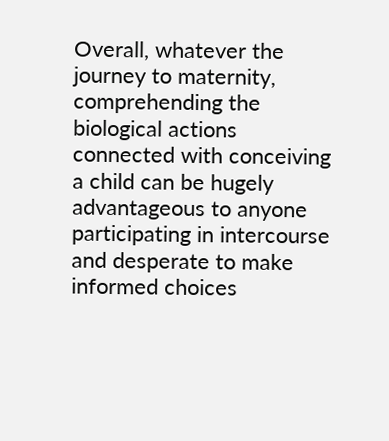Overall, whatever the journey to maternity, comprehending the biological actions connected with conceiving a child can be hugely advantageous to anyone participating in intercourse and desperate to make informed choices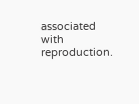associated with reproduction.